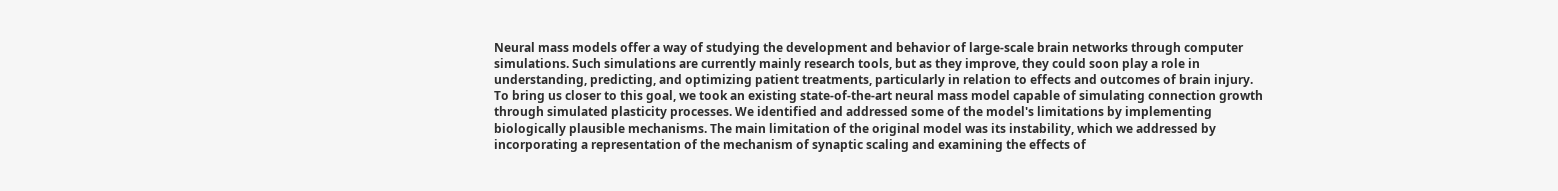Neural mass models offer a way of studying the development and behavior of large-scale brain networks through computer simulations. Such simulations are currently mainly research tools, but as they improve, they could soon play a role in understanding, predicting, and optimizing patient treatments, particularly in relation to effects and outcomes of brain injury. To bring us closer to this goal, we took an existing state-of-the-art neural mass model capable of simulating connection growth through simulated plasticity processes. We identified and addressed some of the model's limitations by implementing biologically plausible mechanisms. The main limitation of the original model was its instability, which we addressed by incorporating a representation of the mechanism of synaptic scaling and examining the effects of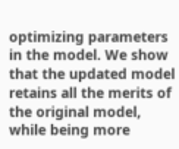optimizing parameters in the model. We show that the updated model retains all the merits of the original model, while being more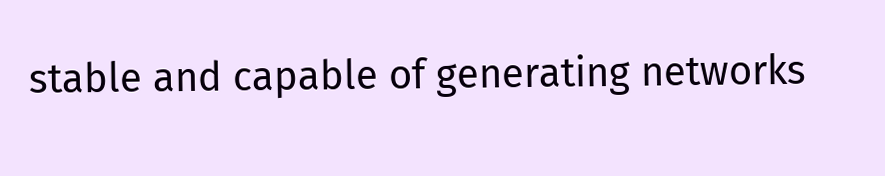stable and capable of generating networks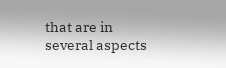that are in several aspects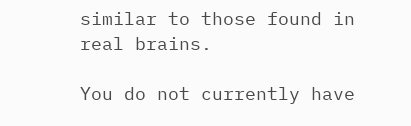similar to those found in real brains.

You do not currently have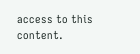access to this content.